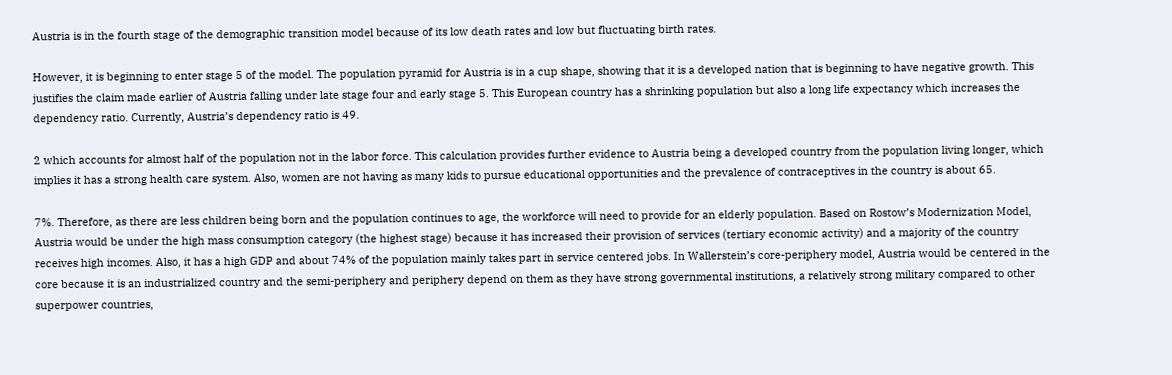Austria is in the fourth stage of the demographic transition model because of its low death rates and low but fluctuating birth rates.

However, it is beginning to enter stage 5 of the model. The population pyramid for Austria is in a cup shape, showing that it is a developed nation that is beginning to have negative growth. This justifies the claim made earlier of Austria falling under late stage four and early stage 5. This European country has a shrinking population but also a long life expectancy which increases the dependency ratio. Currently, Austria’s dependency ratio is 49.

2 which accounts for almost half of the population not in the labor force. This calculation provides further evidence to Austria being a developed country from the population living longer, which implies it has a strong health care system. Also, women are not having as many kids to pursue educational opportunities and the prevalence of contraceptives in the country is about 65.

7%. Therefore, as there are less children being born and the population continues to age, the workforce will need to provide for an elderly population. Based on Rostow’s Modernization Model, Austria would be under the high mass consumption category (the highest stage) because it has increased their provision of services (tertiary economic activity) and a majority of the country receives high incomes. Also, it has a high GDP and about 74% of the population mainly takes part in service centered jobs. In Wallerstein’s core-periphery model, Austria would be centered in the core because it is an industrialized country and the semi-periphery and periphery depend on them as they have strong governmental institutions, a relatively strong military compared to other superpower countries,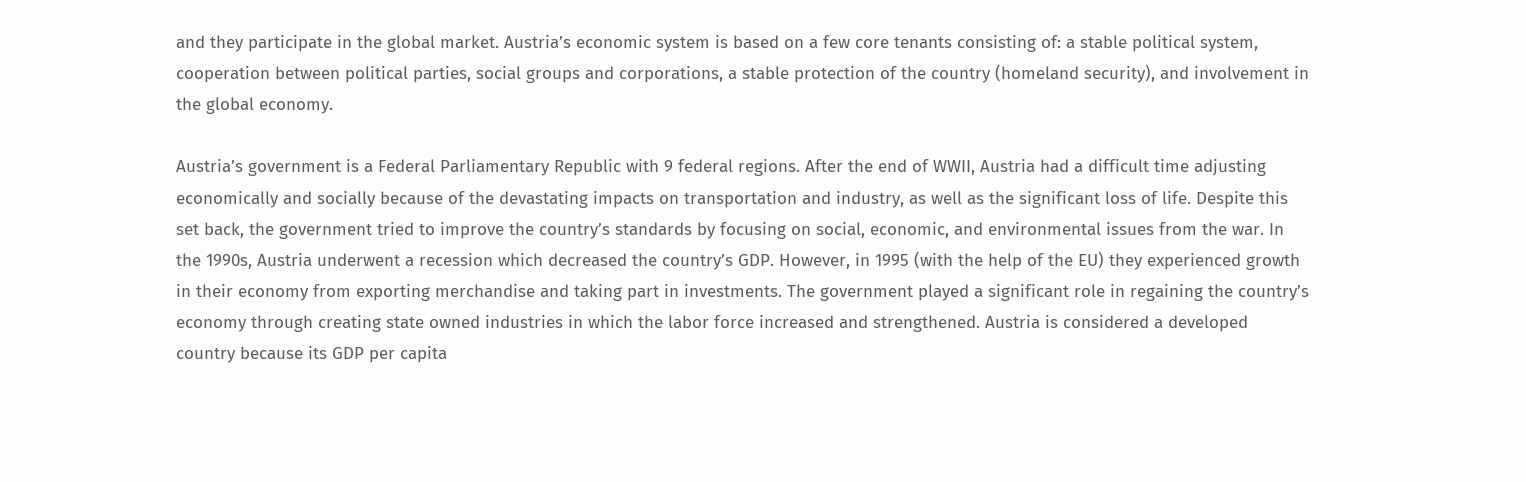and they participate in the global market. Austria’s economic system is based on a few core tenants consisting of: a stable political system, cooperation between political parties, social groups and corporations, a stable protection of the country (homeland security), and involvement in the global economy.

Austria’s government is a Federal Parliamentary Republic with 9 federal regions. After the end of WWII, Austria had a difficult time adjusting economically and socially because of the devastating impacts on transportation and industry, as well as the significant loss of life. Despite this set back, the government tried to improve the country’s standards by focusing on social, economic, and environmental issues from the war. In the 1990s, Austria underwent a recession which decreased the country’s GDP. However, in 1995 (with the help of the EU) they experienced growth in their economy from exporting merchandise and taking part in investments. The government played a significant role in regaining the country’s economy through creating state owned industries in which the labor force increased and strengthened. Austria is considered a developed country because its GDP per capita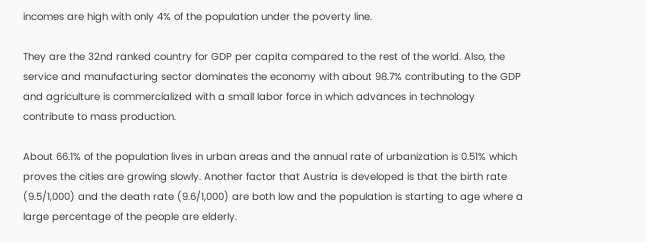incomes are high with only 4% of the population under the poverty line.

They are the 32nd ranked country for GDP per capita compared to the rest of the world. Also, the service and manufacturing sector dominates the economy with about 98.7% contributing to the GDP and agriculture is commercialized with a small labor force in which advances in technology contribute to mass production.

About 66.1% of the population lives in urban areas and the annual rate of urbanization is 0.51% which proves the cities are growing slowly. Another factor that Austria is developed is that the birth rate (9.5/1,000) and the death rate (9.6/1,000) are both low and the population is starting to age where a large percentage of the people are elderly.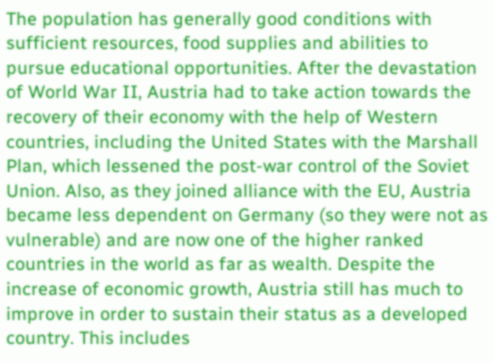The population has generally good conditions with sufficient resources, food supplies and abilities to pursue educational opportunities. After the devastation of World War II, Austria had to take action towards the recovery of their economy with the help of Western countries, including the United States with the Marshall Plan, which lessened the post-war control of the Soviet Union. Also, as they joined alliance with the EU, Austria became less dependent on Germany (so they were not as vulnerable) and are now one of the higher ranked countries in the world as far as wealth. Despite the increase of economic growth, Austria still has much to improve in order to sustain their status as a developed country. This includes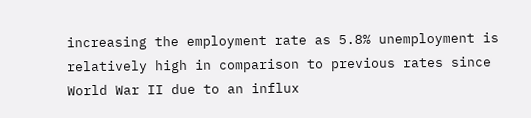increasing the employment rate as 5.8% unemployment is relatively high in comparison to previous rates since World War II due to an influx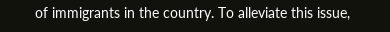of immigrants in the country. To alleviate this issue,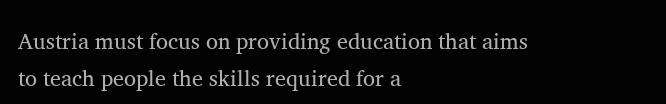Austria must focus on providing education that aims to teach people the skills required for a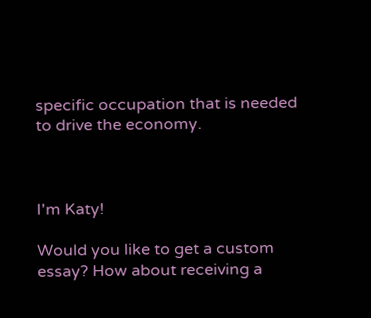specific occupation that is needed to drive the economy.



I'm Katy!

Would you like to get a custom essay? How about receiving a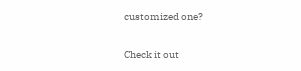customized one?

Check it out